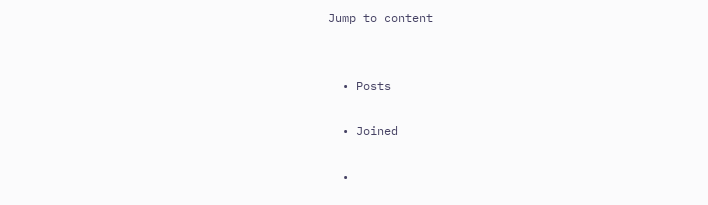Jump to content


  • Posts

  • Joined

  •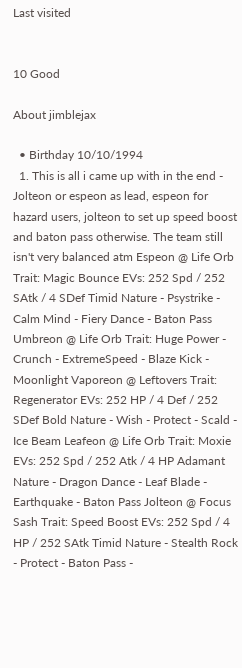Last visited


10 Good

About jimblejax

  • Birthday 10/10/1994
  1. This is all i came up with in the end - Jolteon or espeon as lead, espeon for hazard users, jolteon to set up speed boost and baton pass otherwise. The team still isn't very balanced atm Espeon @ Life Orb Trait: Magic Bounce EVs: 252 Spd / 252 SAtk / 4 SDef Timid Nature - Psystrike - Calm Mind - Fiery Dance - Baton Pass Umbreon @ Life Orb Trait: Huge Power - Crunch - ExtremeSpeed - Blaze Kick - Moonlight Vaporeon @ Leftovers Trait: Regenerator EVs: 252 HP / 4 Def / 252 SDef Bold Nature - Wish - Protect - Scald - Ice Beam Leafeon @ Life Orb Trait: Moxie EVs: 252 Spd / 252 Atk / 4 HP Adamant Nature - Dragon Dance - Leaf Blade - Earthquake - Baton Pass Jolteon @ Focus Sash Trait: Speed Boost EVs: 252 Spd / 4 HP / 252 SAtk Timid Nature - Stealth Rock - Protect - Baton Pass -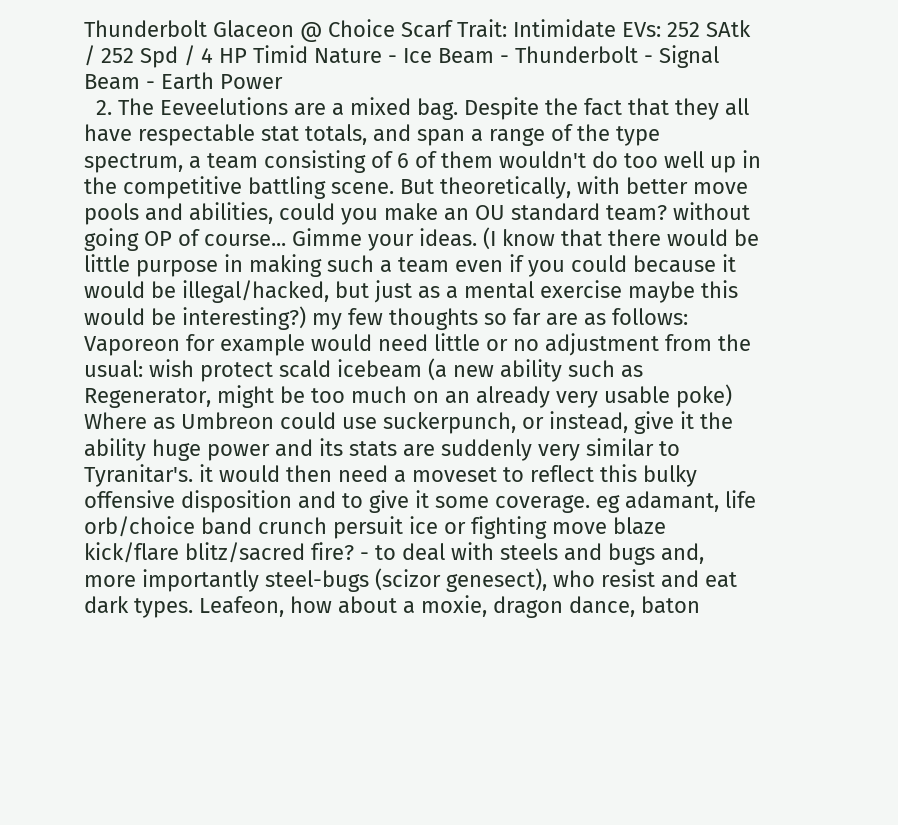Thunderbolt Glaceon @ Choice Scarf Trait: Intimidate EVs: 252 SAtk / 252 Spd / 4 HP Timid Nature - Ice Beam - Thunderbolt - Signal Beam - Earth Power
  2. The Eeveelutions are a mixed bag. Despite the fact that they all have respectable stat totals, and span a range of the type spectrum, a team consisting of 6 of them wouldn't do too well up in the competitive battling scene. But theoretically, with better move pools and abilities, could you make an OU standard team? without going OP of course... Gimme your ideas. (I know that there would be little purpose in making such a team even if you could because it would be illegal/hacked, but just as a mental exercise maybe this would be interesting?) my few thoughts so far are as follows: Vaporeon for example would need little or no adjustment from the usual: wish protect scald icebeam (a new ability such as Regenerator, might be too much on an already very usable poke) Where as Umbreon could use suckerpunch, or instead, give it the ability huge power and its stats are suddenly very similar to Tyranitar's. it would then need a moveset to reflect this bulky offensive disposition and to give it some coverage. eg adamant, life orb/choice band crunch persuit ice or fighting move blaze kick/flare blitz/sacred fire? - to deal with steels and bugs and, more importantly steel-bugs (scizor genesect), who resist and eat dark types. Leafeon, how about a moxie, dragon dance, baton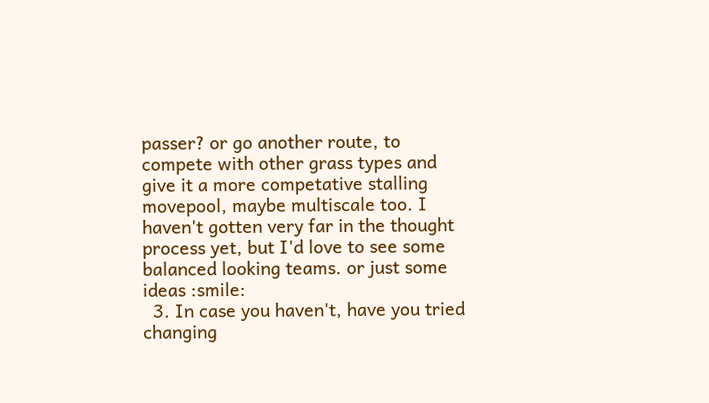passer? or go another route, to compete with other grass types and give it a more competative stalling movepool, maybe multiscale too. I haven't gotten very far in the thought process yet, but I'd love to see some balanced looking teams. or just some ideas :smile:
  3. In case you haven't, have you tried changing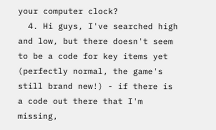your computer clock?
  4. Hi guys, I've searched high and low, but there doesn't seem to be a code for key items yet (perfectly normal, the game's still brand new!) - if there is a code out there that I'm missing,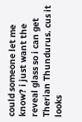could someone let me know? i just want the reveal glass so i can get Therian Thundurus. cus it looks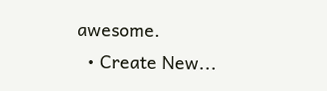awesome.
  • Create New...